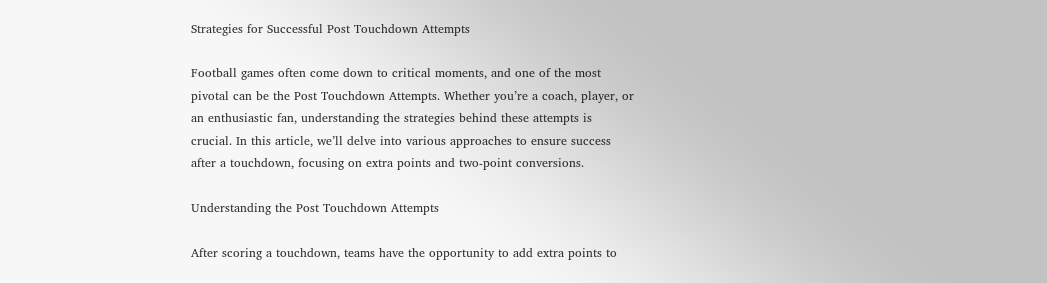Strategies for Successful Post Touchdown Attempts

Football games often come down to critical moments, and one of the most pivotal can be the Post Touchdown Attempts. Whether you’re a coach, player, or an enthusiastic fan, understanding the strategies behind these attempts is crucial. In this article, we’ll delve into various approaches to ensure success after a touchdown, focusing on extra points and two-point conversions.

Understanding the Post Touchdown Attempts

After scoring a touchdown, teams have the opportunity to add extra points to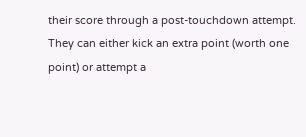their score through a post-touchdown attempt. They can either kick an extra point (worth one point) or attempt a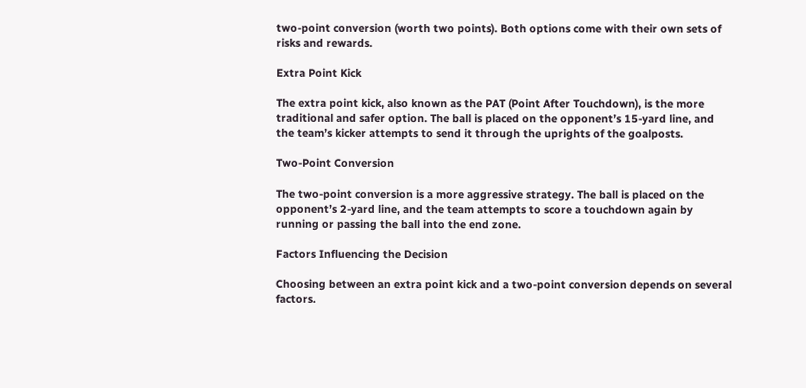two-point conversion (worth two points). Both options come with their own sets of risks and rewards.

Extra Point Kick

The extra point kick, also known as the PAT (Point After Touchdown), is the more traditional and safer option. The ball is placed on the opponent’s 15-yard line, and the team’s kicker attempts to send it through the uprights of the goalposts.

Two-Point Conversion

The two-point conversion is a more aggressive strategy. The ball is placed on the opponent’s 2-yard line, and the team attempts to score a touchdown again by running or passing the ball into the end zone.

Factors Influencing the Decision

Choosing between an extra point kick and a two-point conversion depends on several factors.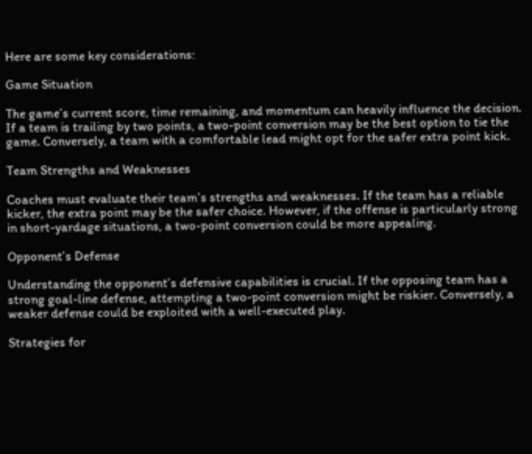Here are some key considerations:

Game Situation

The game’s current score, time remaining, and momentum can heavily influence the decision. If a team is trailing by two points, a two-point conversion may be the best option to tie the game. Conversely, a team with a comfortable lead might opt for the safer extra point kick.

Team Strengths and Weaknesses

Coaches must evaluate their team’s strengths and weaknesses. If the team has a reliable kicker, the extra point may be the safer choice. However, if the offense is particularly strong in short-yardage situations, a two-point conversion could be more appealing.

Opponent’s Defense

Understanding the opponent’s defensive capabilities is crucial. If the opposing team has a strong goal-line defense, attempting a two-point conversion might be riskier. Conversely, a weaker defense could be exploited with a well-executed play.

Strategies for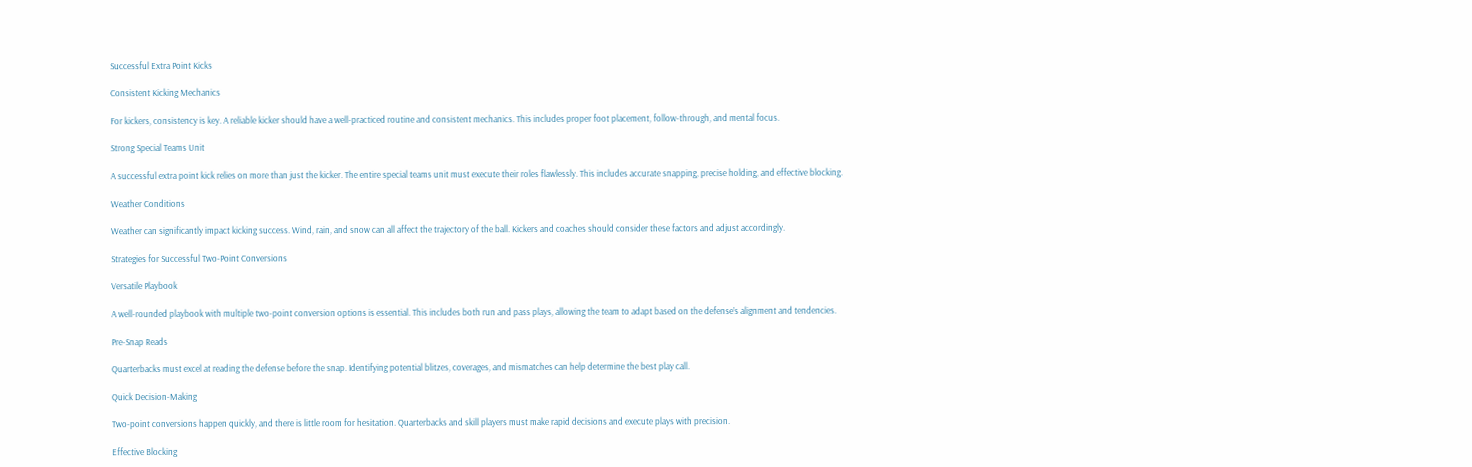Successful Extra Point Kicks

Consistent Kicking Mechanics

For kickers, consistency is key. A reliable kicker should have a well-practiced routine and consistent mechanics. This includes proper foot placement, follow-through, and mental focus.

Strong Special Teams Unit

A successful extra point kick relies on more than just the kicker. The entire special teams unit must execute their roles flawlessly. This includes accurate snapping, precise holding, and effective blocking.

Weather Conditions

Weather can significantly impact kicking success. Wind, rain, and snow can all affect the trajectory of the ball. Kickers and coaches should consider these factors and adjust accordingly.

Strategies for Successful Two-Point Conversions

Versatile Playbook

A well-rounded playbook with multiple two-point conversion options is essential. This includes both run and pass plays, allowing the team to adapt based on the defense’s alignment and tendencies.

Pre-Snap Reads

Quarterbacks must excel at reading the defense before the snap. Identifying potential blitzes, coverages, and mismatches can help determine the best play call.

Quick Decision-Making

Two-point conversions happen quickly, and there is little room for hesitation. Quarterbacks and skill players must make rapid decisions and execute plays with precision.

Effective Blocking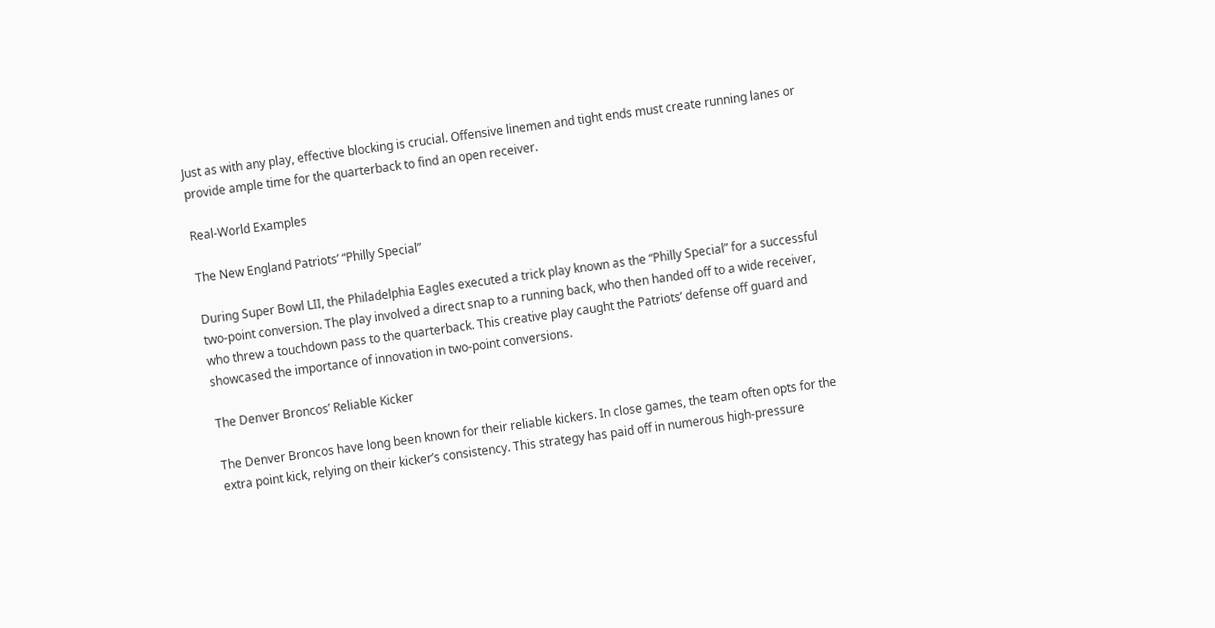Just as with any play, effective blocking is crucial. Offensive linemen and tight ends must create running lanes or provide ample time for the quarterback to find an open receiver.

Real-World Examples

The New England Patriots’ “Philly Special”

During Super Bowl LII, the Philadelphia Eagles executed a trick play known as the “Philly Special” for a successful two-point conversion. The play involved a direct snap to a running back, who then handed off to a wide receiver, who threw a touchdown pass to the quarterback. This creative play caught the Patriots’ defense off guard and showcased the importance of innovation in two-point conversions.

The Denver Broncos’ Reliable Kicker

The Denver Broncos have long been known for their reliable kickers. In close games, the team often opts for the extra point kick, relying on their kicker’s consistency. This strategy has paid off in numerous high-pressure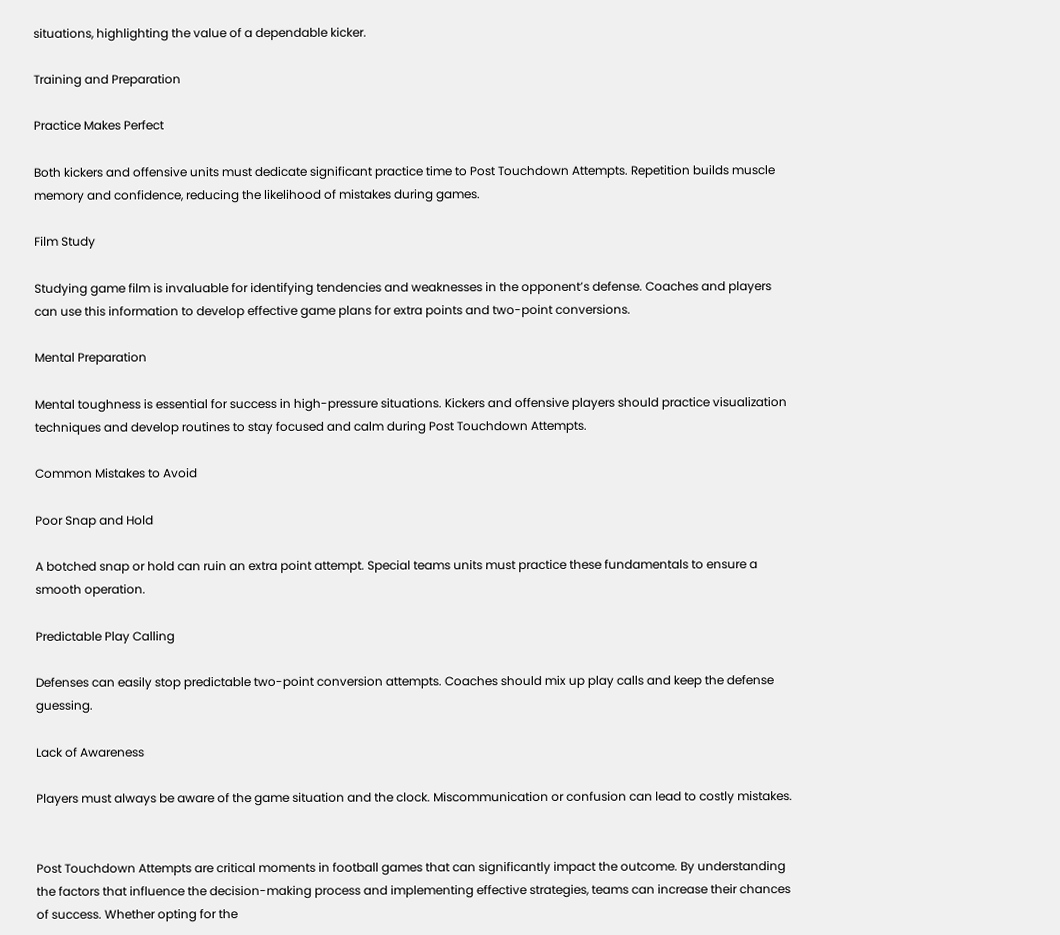situations, highlighting the value of a dependable kicker.

Training and Preparation

Practice Makes Perfect

Both kickers and offensive units must dedicate significant practice time to Post Touchdown Attempts. Repetition builds muscle memory and confidence, reducing the likelihood of mistakes during games.

Film Study

Studying game film is invaluable for identifying tendencies and weaknesses in the opponent’s defense. Coaches and players can use this information to develop effective game plans for extra points and two-point conversions.

Mental Preparation

Mental toughness is essential for success in high-pressure situations. Kickers and offensive players should practice visualization techniques and develop routines to stay focused and calm during Post Touchdown Attempts.

Common Mistakes to Avoid

Poor Snap and Hold

A botched snap or hold can ruin an extra point attempt. Special teams units must practice these fundamentals to ensure a smooth operation.

Predictable Play Calling

Defenses can easily stop predictable two-point conversion attempts. Coaches should mix up play calls and keep the defense guessing.

Lack of Awareness

Players must always be aware of the game situation and the clock. Miscommunication or confusion can lead to costly mistakes.


Post Touchdown Attempts are critical moments in football games that can significantly impact the outcome. By understanding the factors that influence the decision-making process and implementing effective strategies, teams can increase their chances of success. Whether opting for the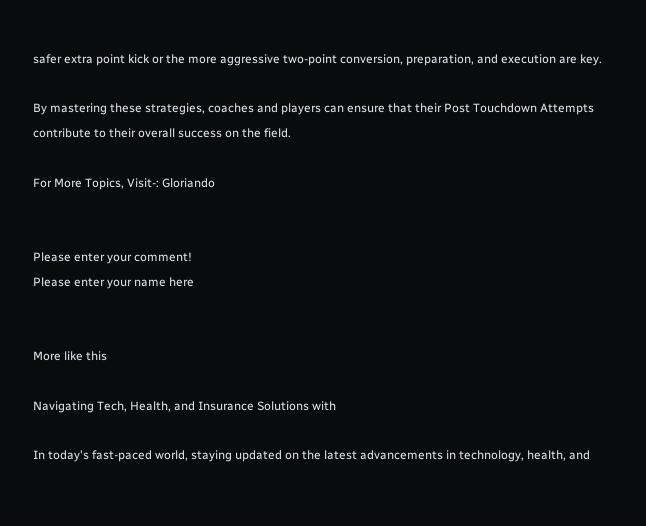safer extra point kick or the more aggressive two-point conversion, preparation, and execution are key.

By mastering these strategies, coaches and players can ensure that their Post Touchdown Attempts contribute to their overall success on the field.

For More Topics, Visit-: Gloriando


Please enter your comment!
Please enter your name here


More like this

Navigating Tech, Health, and Insurance Solutions with

In today's fast-paced world, staying updated on the latest advancements in technology, health, and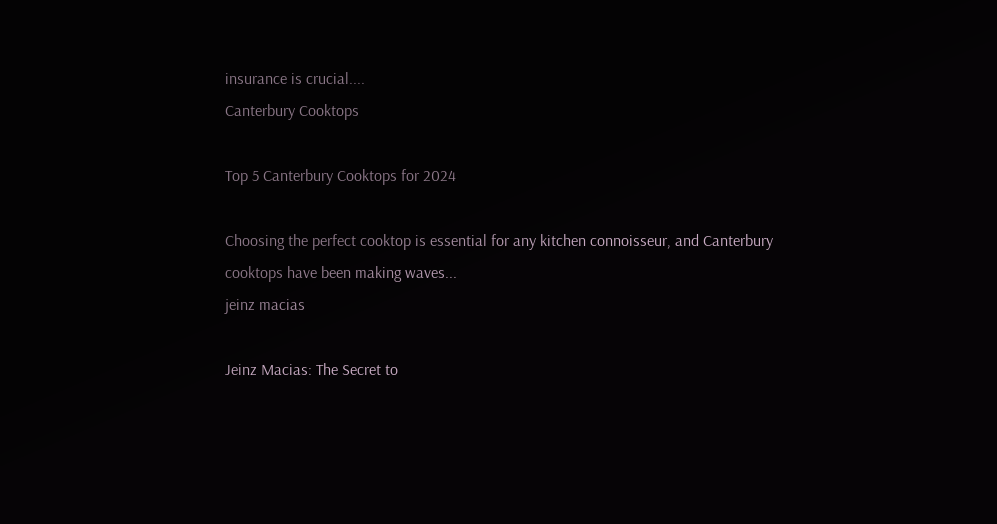insurance is crucial....
Canterbury Cooktops

Top 5 Canterbury Cooktops for 2024

Choosing the perfect cooktop is essential for any kitchen connoisseur, and Canterbury cooktops have been making waves...
jeinz macias

Jeinz Macias: The Secret to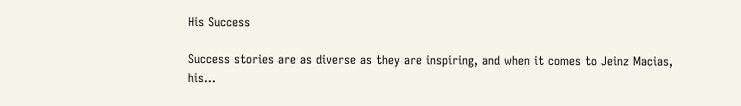His Success

Success stories are as diverse as they are inspiring, and when it comes to Jeinz Macias, his...